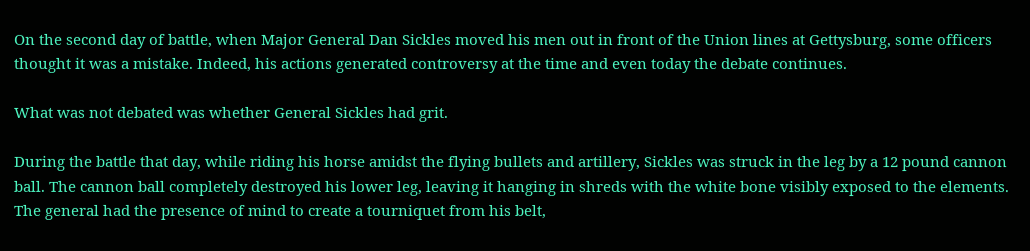On the second day of battle, when Major General Dan Sickles moved his men out in front of the Union lines at Gettysburg, some officers thought it was a mistake. Indeed, his actions generated controversy at the time and even today the debate continues.

What was not debated was whether General Sickles had grit.

During the battle that day, while riding his horse amidst the flying bullets and artillery, Sickles was struck in the leg by a 12 pound cannon ball. The cannon ball completely destroyed his lower leg, leaving it hanging in shreds with the white bone visibly exposed to the elements. The general had the presence of mind to create a tourniquet from his belt,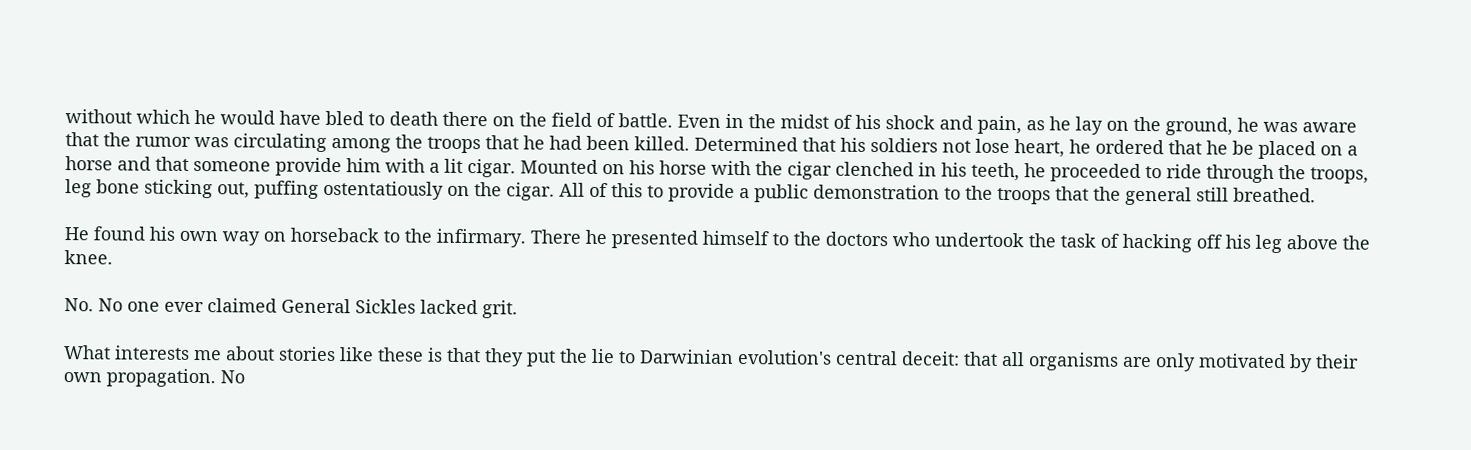without which he would have bled to death there on the field of battle. Even in the midst of his shock and pain, as he lay on the ground, he was aware that the rumor was circulating among the troops that he had been killed. Determined that his soldiers not lose heart, he ordered that he be placed on a horse and that someone provide him with a lit cigar. Mounted on his horse with the cigar clenched in his teeth, he proceeded to ride through the troops, leg bone sticking out, puffing ostentatiously on the cigar. All of this to provide a public demonstration to the troops that the general still breathed.

He found his own way on horseback to the infirmary. There he presented himself to the doctors who undertook the task of hacking off his leg above the knee.

No. No one ever claimed General Sickles lacked grit.

What interests me about stories like these is that they put the lie to Darwinian evolution's central deceit: that all organisms are only motivated by their own propagation. No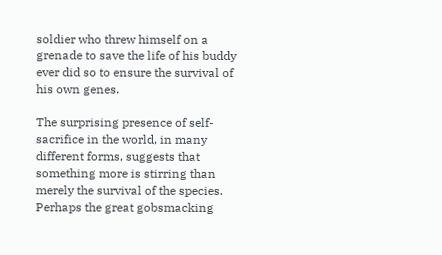soldier who threw himself on a grenade to save the life of his buddy ever did so to ensure the survival of his own genes.

The surprising presence of self-sacrifice in the world, in many different forms, suggests that something more is stirring than merely the survival of the species. Perhaps the great gobsmacking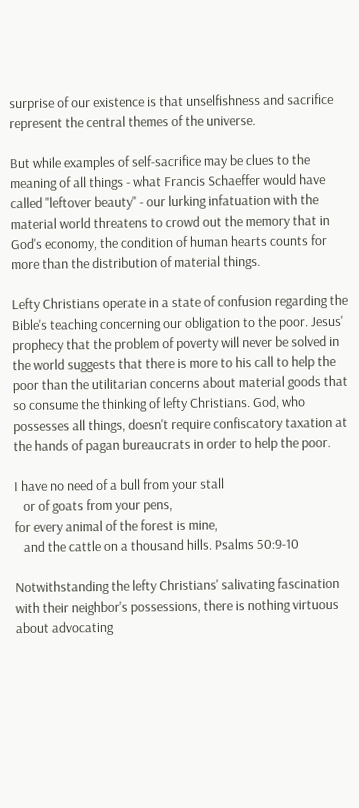surprise of our existence is that unselfishness and sacrifice represent the central themes of the universe.

But while examples of self-sacrifice may be clues to the meaning of all things - what Francis Schaeffer would have called "leftover beauty" - our lurking infatuation with the material world threatens to crowd out the memory that in God's economy, the condition of human hearts counts for more than the distribution of material things.

Lefty Christians operate in a state of confusion regarding the Bible's teaching concerning our obligation to the poor. Jesus' prophecy that the problem of poverty will never be solved in the world suggests that there is more to his call to help the poor than the utilitarian concerns about material goods that so consume the thinking of lefty Christians. God, who possesses all things, doesn't require confiscatory taxation at the hands of pagan bureaucrats in order to help the poor.

I have no need of a bull from your stall
   or of goats from your pens,
for every animal of the forest is mine,
   and the cattle on a thousand hills. Psalms 50:9-10

Notwithstanding the lefty Christians' salivating fascination with their neighbor's possessions, there is nothing virtuous about advocating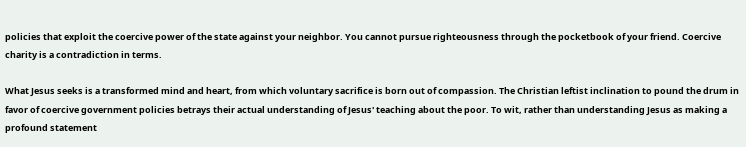policies that exploit the coercive power of the state against your neighbor. You cannot pursue righteousness through the pocketbook of your friend. Coercive charity is a contradiction in terms.

What Jesus seeks is a transformed mind and heart, from which voluntary sacrifice is born out of compassion. The Christian leftist inclination to pound the drum in favor of coercive government policies betrays their actual understanding of Jesus' teaching about the poor. To wit, rather than understanding Jesus as making a profound statement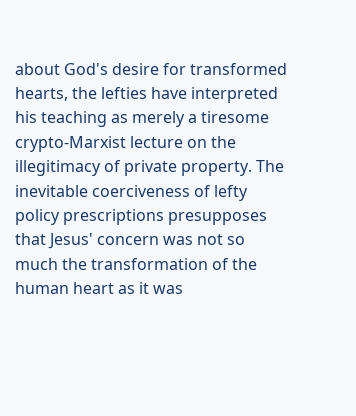about God's desire for transformed hearts, the lefties have interpreted his teaching as merely a tiresome crypto-Marxist lecture on the illegitimacy of private property. The inevitable coerciveness of lefty policy prescriptions presupposes that Jesus' concern was not so much the transformation of the human heart as it was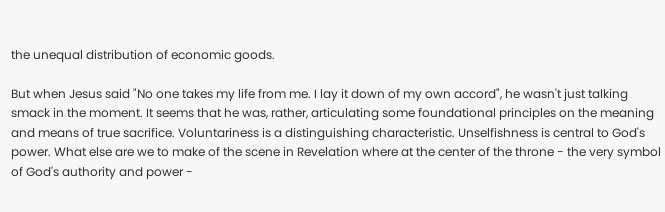the unequal distribution of economic goods.

But when Jesus said "No one takes my life from me. I lay it down of my own accord", he wasn't just talking smack in the moment. It seems that he was, rather, articulating some foundational principles on the meaning and means of true sacrifice. Voluntariness is a distinguishing characteristic. Unselfishness is central to God's power. What else are we to make of the scene in Revelation where at the center of the throne - the very symbol of God's authority and power -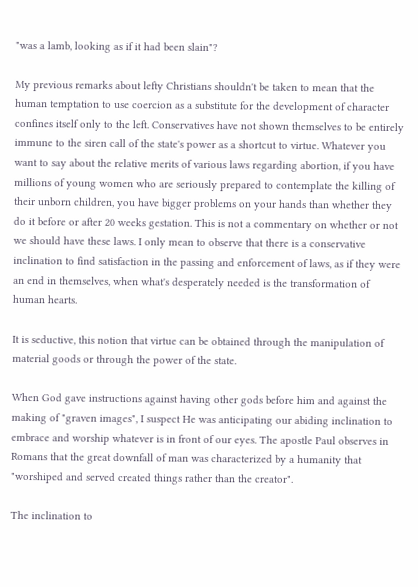"was a lamb, looking as if it had been slain"?

My previous remarks about lefty Christians shouldn't be taken to mean that the human temptation to use coercion as a substitute for the development of character confines itself only to the left. Conservatives have not shown themselves to be entirely immune to the siren call of the state's power as a shortcut to virtue. Whatever you want to say about the relative merits of various laws regarding abortion, if you have millions of young women who are seriously prepared to contemplate the killing of their unborn children, you have bigger problems on your hands than whether they do it before or after 20 weeks gestation. This is not a commentary on whether or not we should have these laws. I only mean to observe that there is a conservative inclination to find satisfaction in the passing and enforcement of laws, as if they were an end in themselves, when what's desperately needed is the transformation of human hearts.

It is seductive, this notion that virtue can be obtained through the manipulation of material goods or through the power of the state.

When God gave instructions against having other gods before him and against the making of "graven images", I suspect He was anticipating our abiding inclination to embrace and worship whatever is in front of our eyes. The apostle Paul observes in Romans that the great downfall of man was characterized by a humanity that "worshiped and served created things rather than the creator".

The inclination to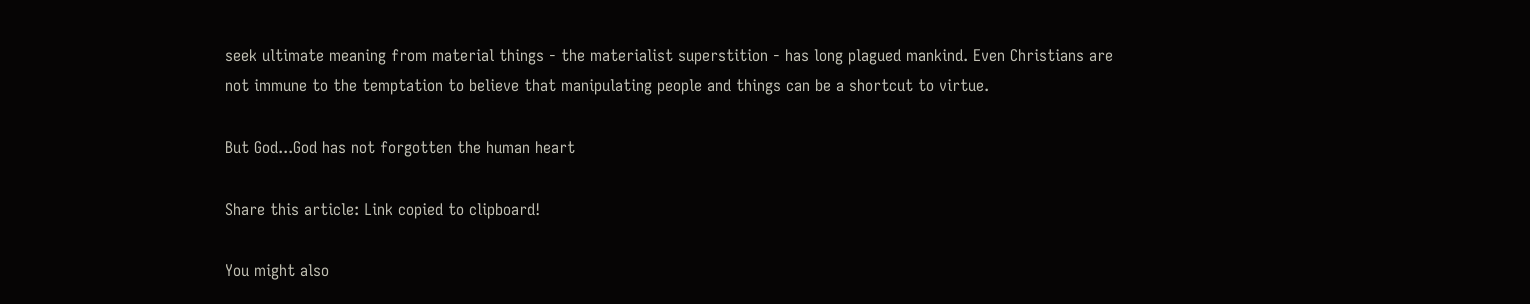seek ultimate meaning from material things - the materialist superstition - has long plagued mankind. Even Christians are not immune to the temptation to believe that manipulating people and things can be a shortcut to virtue.

But God...God has not forgotten the human heart

Share this article: Link copied to clipboard!

You might also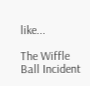like...

The Wiffle Ball Incident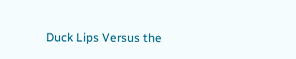Duck Lips Versus the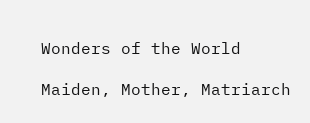Wonders of the World

Maiden, Mother, Matriarch